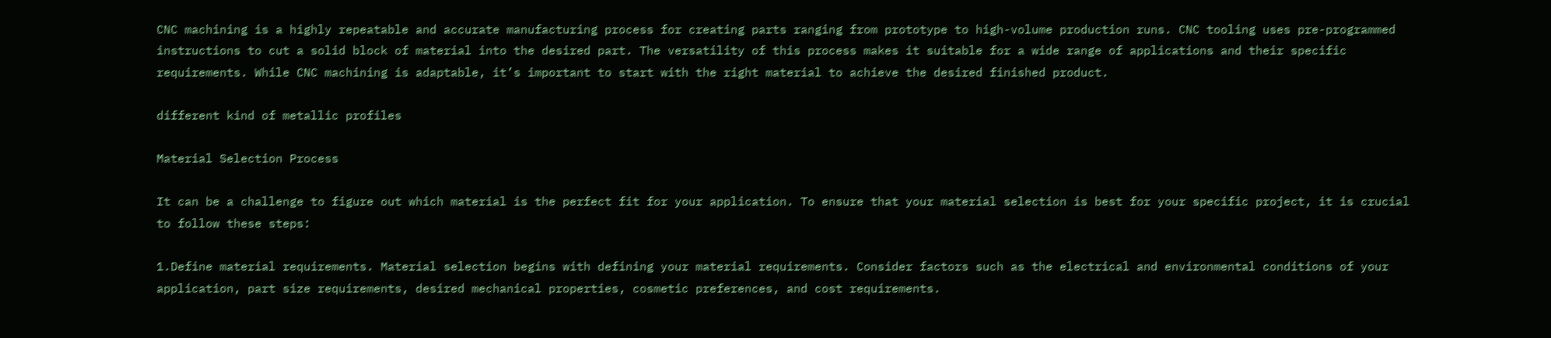CNC machining is a highly repeatable and accurate manufacturing process for creating parts ranging from prototype to high-volume production runs. CNC tooling uses pre-programmed instructions to cut a solid block of material into the desired part. The versatility of this process makes it suitable for a wide range of applications and their specific requirements. While CNC machining is adaptable, it’s important to start with the right material to achieve the desired finished product.

different kind of metallic profiles

Material Selection Process

It can be a challenge to figure out which material is the perfect fit for your application. To ensure that your material selection is best for your specific project, it is crucial to follow these steps:

1.Define material requirements. Material selection begins with defining your material requirements. Consider factors such as the electrical and environmental conditions of your application, part size requirements, desired mechanical properties, cosmetic preferences, and cost requirements.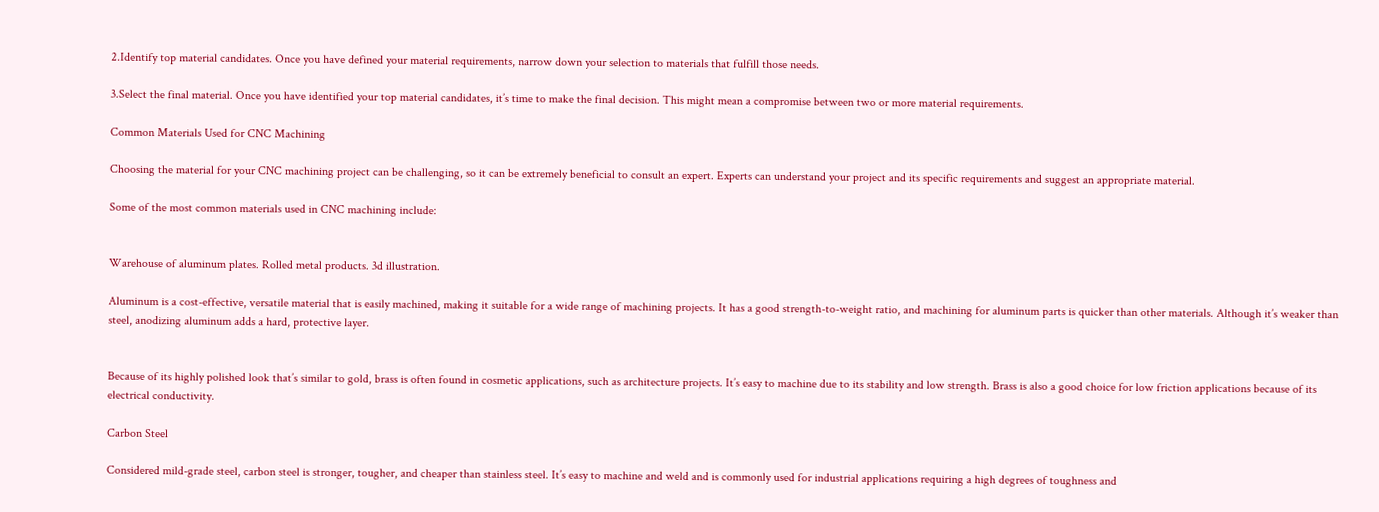2.Identify top material candidates. Once you have defined your material requirements, narrow down your selection to materials that fulfill those needs.

3.Select the final material. Once you have identified your top material candidates, it’s time to make the final decision. This might mean a compromise between two or more material requirements.

Common Materials Used for CNC Machining

Choosing the material for your CNC machining project can be challenging, so it can be extremely beneficial to consult an expert. Experts can understand your project and its specific requirements and suggest an appropriate material.

Some of the most common materials used in CNC machining include:


Warehouse of aluminum plates. Rolled metal products. 3d illustration.

Aluminum is a cost-effective, versatile material that is easily machined, making it suitable for a wide range of machining projects. It has a good strength-to-weight ratio, and machining for aluminum parts is quicker than other materials. Although it’s weaker than steel, anodizing aluminum adds a hard, protective layer.


Because of its highly polished look that’s similar to gold, brass is often found in cosmetic applications, such as architecture projects. It’s easy to machine due to its stability and low strength. Brass is also a good choice for low friction applications because of its electrical conductivity.

Carbon Steel

Considered mild-grade steel, carbon steel is stronger, tougher, and cheaper than stainless steel. It’s easy to machine and weld and is commonly used for industrial applications requiring a high degrees of toughness and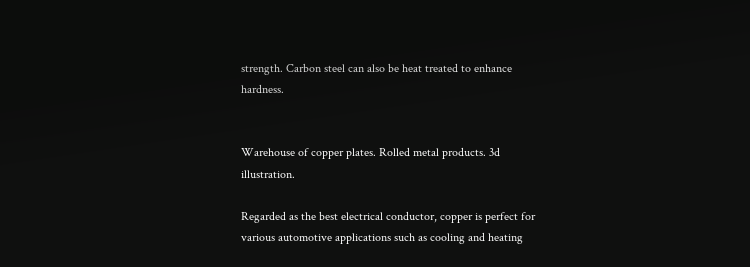strength. Carbon steel can also be heat treated to enhance hardness.


Warehouse of copper plates. Rolled metal products. 3d illustration.

Regarded as the best electrical conductor, copper is perfect for various automotive applications such as cooling and heating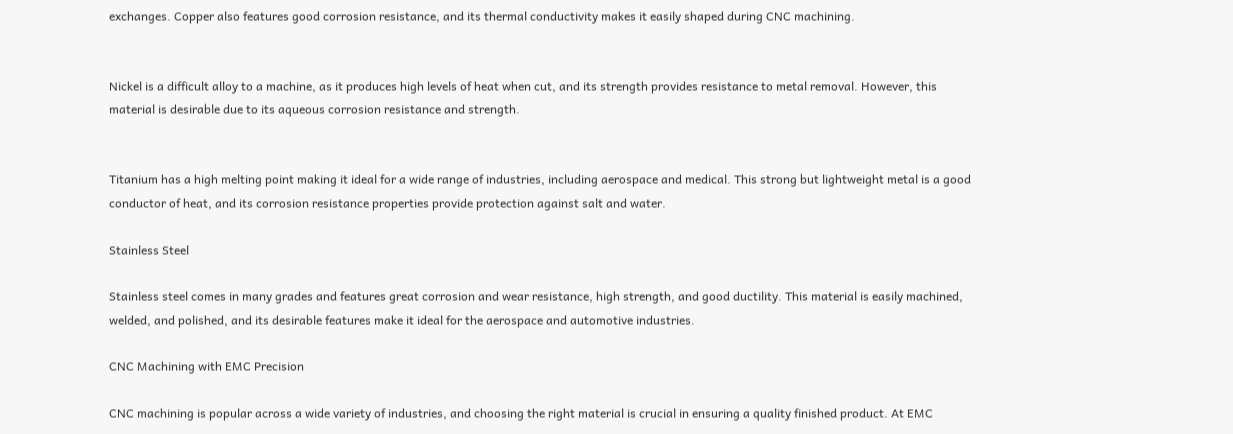exchanges. Copper also features good corrosion resistance, and its thermal conductivity makes it easily shaped during CNC machining.


Nickel is a difficult alloy to a machine, as it produces high levels of heat when cut, and its strength provides resistance to metal removal. However, this material is desirable due to its aqueous corrosion resistance and strength.


Titanium has a high melting point making it ideal for a wide range of industries, including aerospace and medical. This strong but lightweight metal is a good conductor of heat, and its corrosion resistance properties provide protection against salt and water.

Stainless Steel

Stainless steel comes in many grades and features great corrosion and wear resistance, high strength, and good ductility. This material is easily machined, welded, and polished, and its desirable features make it ideal for the aerospace and automotive industries.

CNC Machining with EMC Precision

CNC machining is popular across a wide variety of industries, and choosing the right material is crucial in ensuring a quality finished product. At EMC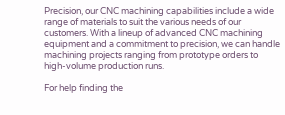Precision, our CNC machining capabilities include a wide range of materials to suit the various needs of our customers. With a lineup of advanced CNC machining equipment and a commitment to precision, we can handle machining projects ranging from prototype orders to high-volume production runs.

For help finding the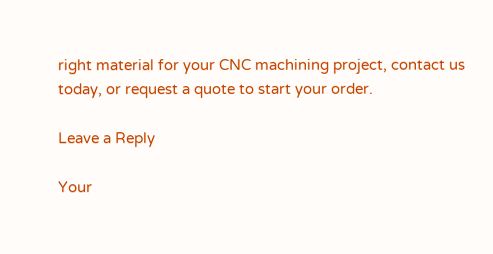right material for your CNC machining project, contact us today, or request a quote to start your order.

Leave a Reply

Your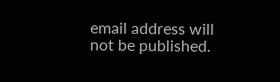email address will not be published.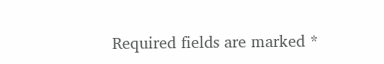Required fields are marked *